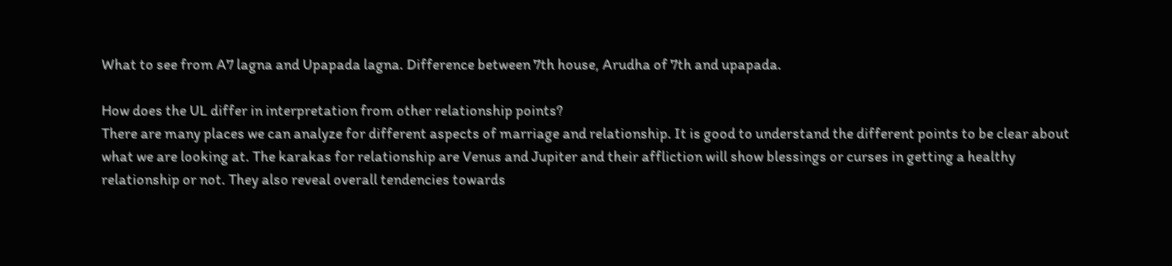What to see from A7 lagna and Upapada lagna. Difference between 7th house, Arudha of 7th and upapada.

How does the UL differ in interpretation from other relationship points?
There are many places we can analyze for different aspects of marriage and relationship. It is good to understand the different points to be clear about what we are looking at. The karakas for relationship are Venus and Jupiter and their affliction will show blessings or curses in getting a healthy relationship or not. They also reveal overall tendencies towards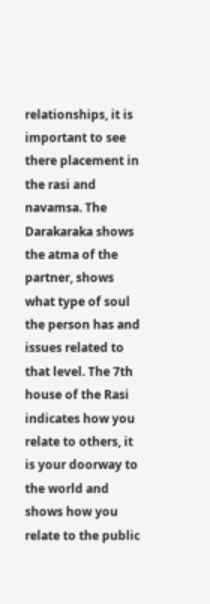relationships, it is important to see there placement in the rasi and navamsa. The Darakaraka shows the atma of the partner, shows what type of soul the person has and issues related to that level. The 7th house of the Rasi indicates how you relate to others, it is your doorway to the world and shows how you relate to the public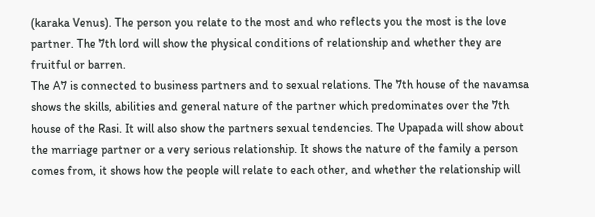(karaka Venus). The person you relate to the most and who reflects you the most is the love partner. The 7th lord will show the physical conditions of relationship and whether they are fruitful or barren.
The A7 is connected to business partners and to sexual relations. The 7th house of the navamsa shows the skills, abilities and general nature of the partner which predominates over the 7th house of the Rasi. It will also show the partners sexual tendencies. The Upapada will show about the marriage partner or a very serious relationship. It shows the nature of the family a person comes from, it shows how the people will relate to each other, and whether the relationship will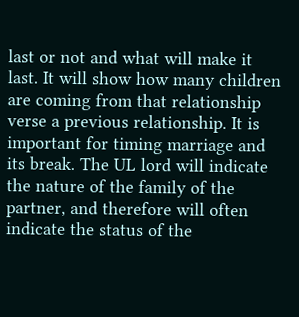last or not and what will make it last. It will show how many children are coming from that relationship verse a previous relationship. It is important for timing marriage and its break. The UL lord will indicate the nature of the family of the partner, and therefore will often indicate the status of the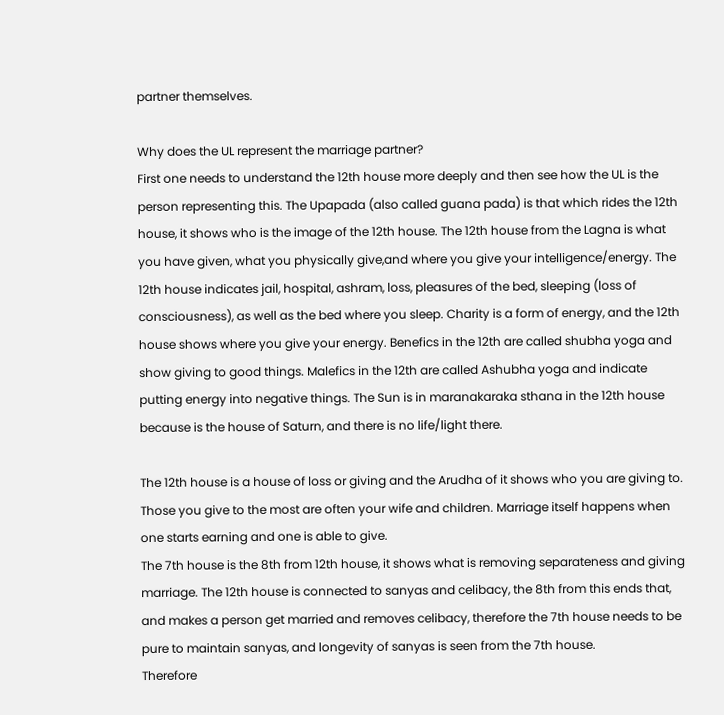partner themselves.

Why does the UL represent the marriage partner?
First one needs to understand the 12th house more deeply and then see how the UL is the person representing this. The Upapada (also called guana pada) is that which rides the 12th house, it shows who is the image of the 12th house. The 12th house from the Lagna is what you have given, what you physically give,and where you give your intelligence/energy. The 12th house indicates jail, hospital, ashram, loss, pleasures of the bed, sleeping (loss of consciousness), as well as the bed where you sleep. Charity is a form of energy, and the 12th house shows where you give your energy. Benefics in the 12th are called shubha yoga and show giving to good things. Malefics in the 12th are called Ashubha yoga and indicate putting energy into negative things. The Sun is in maranakaraka sthana in the 12th house because is the house of Saturn, and there is no life/light there.

The 12th house is a house of loss or giving and the Arudha of it shows who you are giving to. Those you give to the most are often your wife and children. Marriage itself happens when one starts earning and one is able to give.
The 7th house is the 8th from 12th house, it shows what is removing separateness and giving marriage. The 12th house is connected to sanyas and celibacy, the 8th from this ends that, and makes a person get married and removes celibacy, therefore the 7th house needs to be pure to maintain sanyas, and longevity of sanyas is seen from the 7th house.
Therefore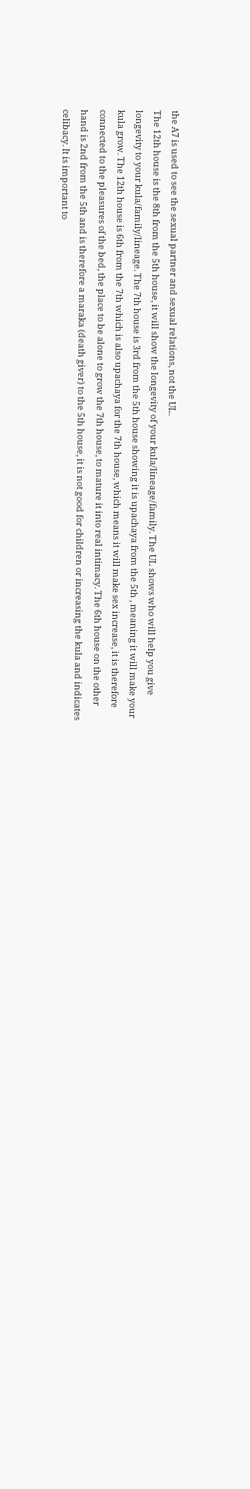the A7 is used to see the sexual partner and sexual relations, not the UL.
The 12th house is the 8th from the 5th house, it will show the longevity of your kula/lineage/family. The UL shows who will help you give longevity to your kula/family/lineage. The 7th house is 3rd from the 5th house showing it is upachaya from the 5th , meaning it will make your kula grow. The 12th house is 6th from the 7th which is also upachaya for the 7th house, which means it will make sex increase, it is therefore connected to the pleasures of the bed, the place to be alone to grow the 7th house, to mature it into real intimacy. The 6th house on the other hand is 2nd from the 5th and is therefore a maraka (death giver) to the 5th house, it is not good for children or increasing the kula and indicates celibacy. It is important to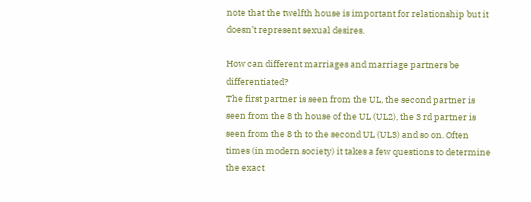note that the twelfth house is important for relationship but it doesn’t represent sexual desires.

How can different marriages and marriage partners be differentiated?
The first partner is seen from the UL, the second partner is seen from the 8 th house of the UL (UL2), the 3 rd partner is seen from the 8 th to the second UL (UL3) and so on. Often times (in modern society) it takes a few questions to determine the exact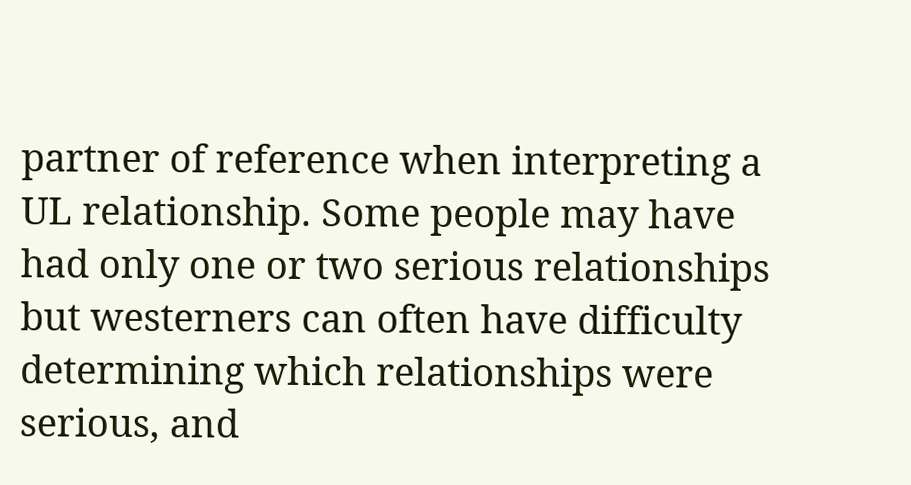partner of reference when interpreting a UL relationship. Some people may have had only one or two serious relationships but westerners can often have difficulty determining which relationships were serious, and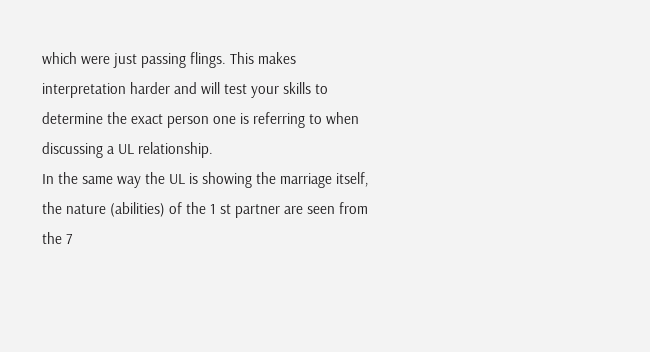which were just passing flings. This makes interpretation harder and will test your skills to determine the exact person one is referring to when discussing a UL relationship.
In the same way the UL is showing the marriage itself, the nature (abilities) of the 1 st partner are seen from the 7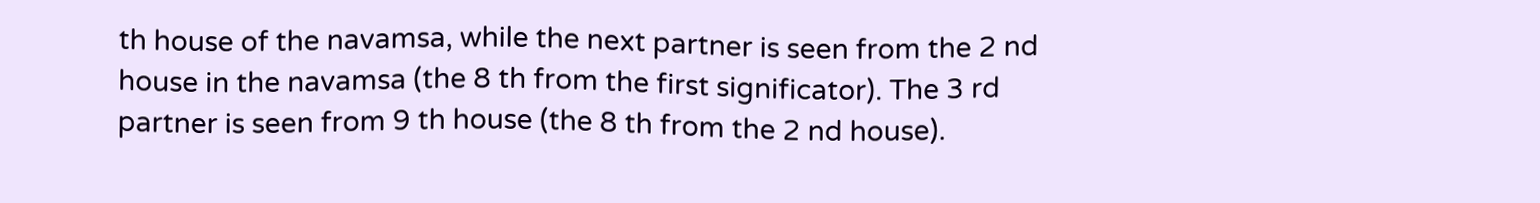th house of the navamsa, while the next partner is seen from the 2 nd house in the navamsa (the 8 th from the first significator). The 3 rd partner is seen from 9 th house (the 8 th from the 2 nd house).